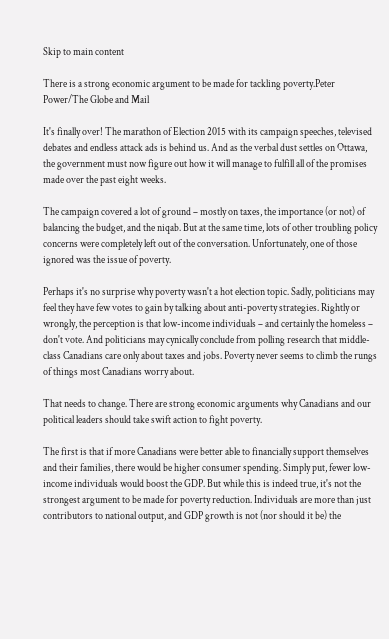Skip to main content

There is a strong economic argument to be made for tackling poverty.Peter Power/The Globe and Mail

It's finally over! The marathon of Election 2015 with its campaign speeches, televised debates and endless attack ads is behind us. And as the verbal dust settles on Ottawa, the government must now figure out how it will manage to fulfill all of the promises made over the past eight weeks.

The campaign covered a lot of ground – mostly on taxes, the importance (or not) of balancing the budget, and the niqab. But at the same time, lots of other troubling policy concerns were completely left out of the conversation. Unfortunately, one of those ignored was the issue of poverty.

Perhaps it's no surprise why poverty wasn't a hot election topic. Sadly, politicians may feel they have few votes to gain by talking about anti-poverty strategies. Rightly or wrongly, the perception is that low-income individuals – and certainly the homeless – don't vote. And politicians may cynically conclude from polling research that middle-class Canadians care only about taxes and jobs. Poverty never seems to climb the rungs of things most Canadians worry about.

That needs to change. There are strong economic arguments why Canadians and our political leaders should take swift action to fight poverty.

The first is that if more Canadians were better able to financially support themselves and their families, there would be higher consumer spending. Simply put, fewer low-income individuals would boost the GDP. But while this is indeed true, it's not the strongest argument to be made for poverty reduction. Individuals are more than just contributors to national output, and GDP growth is not (nor should it be) the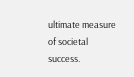ultimate measure of societal success.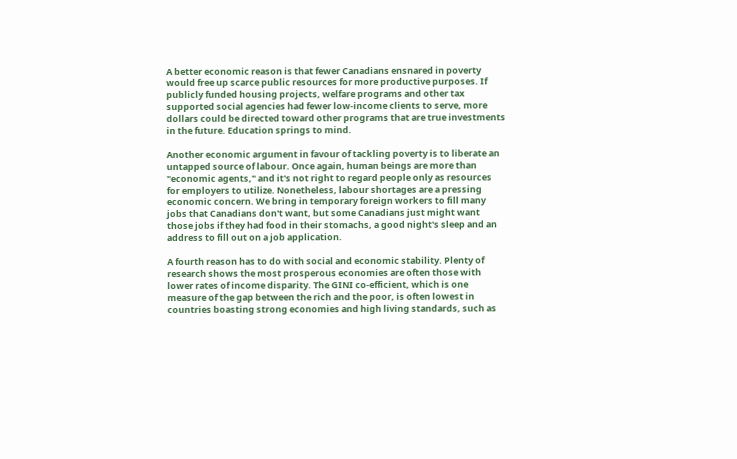A better economic reason is that fewer Canadians ensnared in poverty would free up scarce public resources for more productive purposes. If publicly funded housing projects, welfare programs and other tax supported social agencies had fewer low-income clients to serve, more dollars could be directed toward other programs that are true investments in the future. Education springs to mind.

Another economic argument in favour of tackling poverty is to liberate an untapped source of labour. Once again, human beings are more than "economic agents," and it's not right to regard people only as resources for employers to utilize. Nonetheless, labour shortages are a pressing economic concern. We bring in temporary foreign workers to fill many jobs that Canadians don't want, but some Canadians just might want those jobs if they had food in their stomachs, a good night's sleep and an address to fill out on a job application.

A fourth reason has to do with social and economic stability. Plenty of research shows the most prosperous economies are often those with lower rates of income disparity. The GINI co-efficient, which is one measure of the gap between the rich and the poor, is often lowest in countries boasting strong economies and high living standards, such as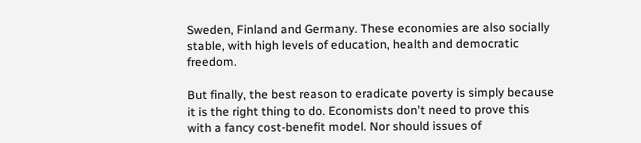Sweden, Finland and Germany. These economies are also socially stable, with high levels of education, health and democratic freedom.

But finally, the best reason to eradicate poverty is simply because it is the right thing to do. Economists don't need to prove this with a fancy cost-benefit model. Nor should issues of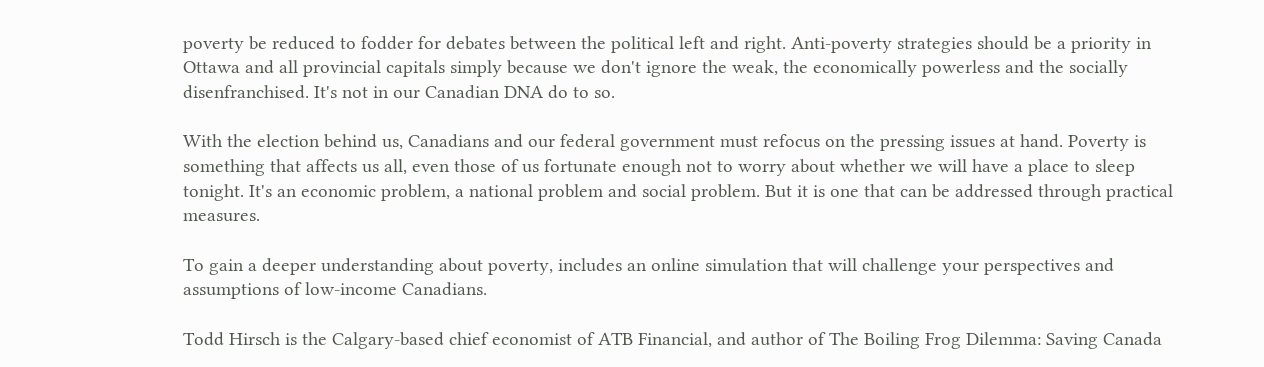poverty be reduced to fodder for debates between the political left and right. Anti-poverty strategies should be a priority in Ottawa and all provincial capitals simply because we don't ignore the weak, the economically powerless and the socially disenfranchised. It's not in our Canadian DNA do to so.

With the election behind us, Canadians and our federal government must refocus on the pressing issues at hand. Poverty is something that affects us all, even those of us fortunate enough not to worry about whether we will have a place to sleep tonight. It's an economic problem, a national problem and social problem. But it is one that can be addressed through practical measures.

To gain a deeper understanding about poverty, includes an online simulation that will challenge your perspectives and assumptions of low-income Canadians.

Todd Hirsch is the Calgary-based chief economist of ATB Financial, and author of The Boiling Frog Dilemma: Saving Canada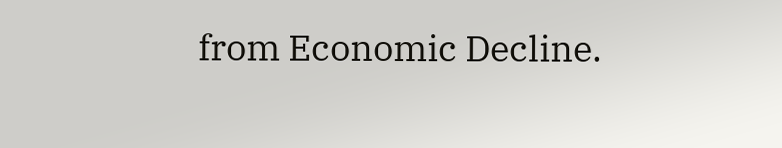from Economic Decline.